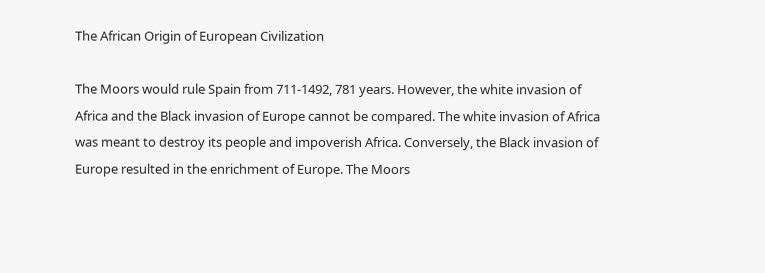The African Origin of European Civilization

The Moors would rule Spain from 711-1492, 781 years. However, the white invasion of Africa and the Black invasion of Europe cannot be compared. The white invasion of Africa was meant to destroy its people and impoverish Africa. Conversely, the Black invasion of Europe resulted in the enrichment of Europe. The Moors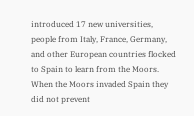introduced 17 new universities, people from Italy, France, Germany, and other European countries flocked to Spain to learn from the Moors. When the Moors invaded Spain they did not prevent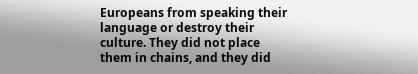Europeans from speaking their language or destroy their culture. They did not place them in chains, and they did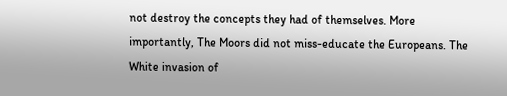not destroy the concepts they had of themselves. More importantly, The Moors did not miss-educate the Europeans. The White invasion of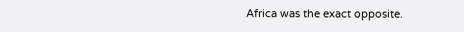Africa was the exact opposite.